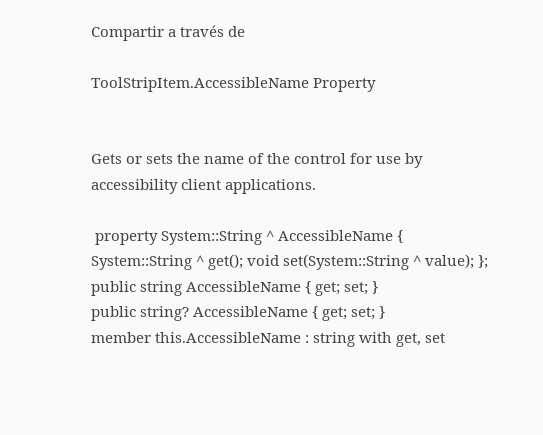Compartir a través de

ToolStripItem.AccessibleName Property


Gets or sets the name of the control for use by accessibility client applications.

 property System::String ^ AccessibleName { System::String ^ get(); void set(System::String ^ value); };
public string AccessibleName { get; set; }
public string? AccessibleName { get; set; }
member this.AccessibleName : string with get, set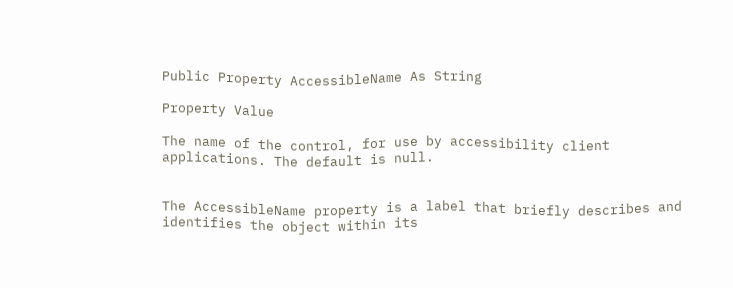Public Property AccessibleName As String

Property Value

The name of the control, for use by accessibility client applications. The default is null.


The AccessibleName property is a label that briefly describes and identifies the object within its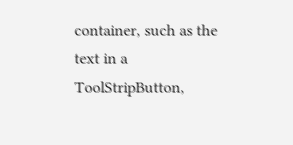container, such as the text in a ToolStripButton,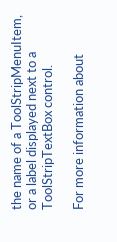the name of a ToolStripMenuItem, or a label displayed next to a ToolStripTextBox control.

For more information about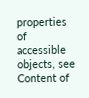properties of accessible objects, see Content of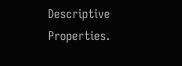Descriptive Properties.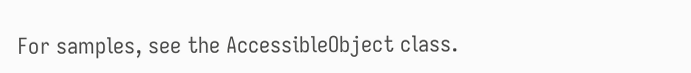For samples, see the AccessibleObject class.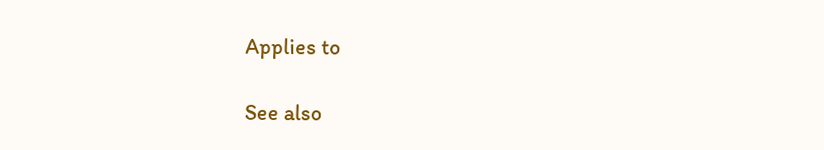Applies to

See also